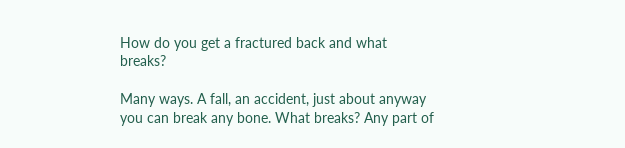How do you get a fractured back and what breaks?

Many ways. A fall, an accident, just about anyway you can break any bone. What breaks? Any part of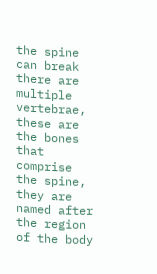the spine can break there are multiple vertebrae, these are the bones that comprise the spine, they are named after the region of the body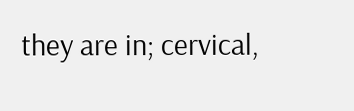they are in; cervical,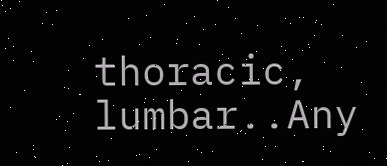thoracic, lumbar..Any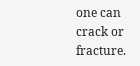one can crack or fracture.